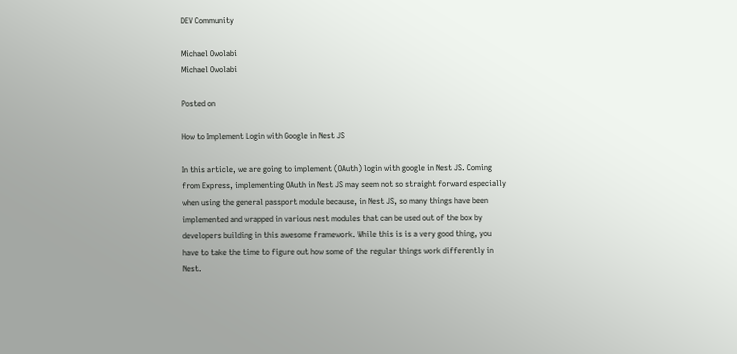DEV Community

Michael Owolabi
Michael Owolabi

Posted on

How to Implement Login with Google in Nest JS

In this article, we are going to implement (OAuth) login with google in Nest JS. Coming from Express, implementing OAuth in Nest JS may seem not so straight forward especially when using the general passport module because, in Nest JS, so many things have been implemented and wrapped in various nest modules that can be used out of the box by developers building in this awesome framework. While this is is a very good thing, you have to take the time to figure out how some of the regular things work differently in Nest.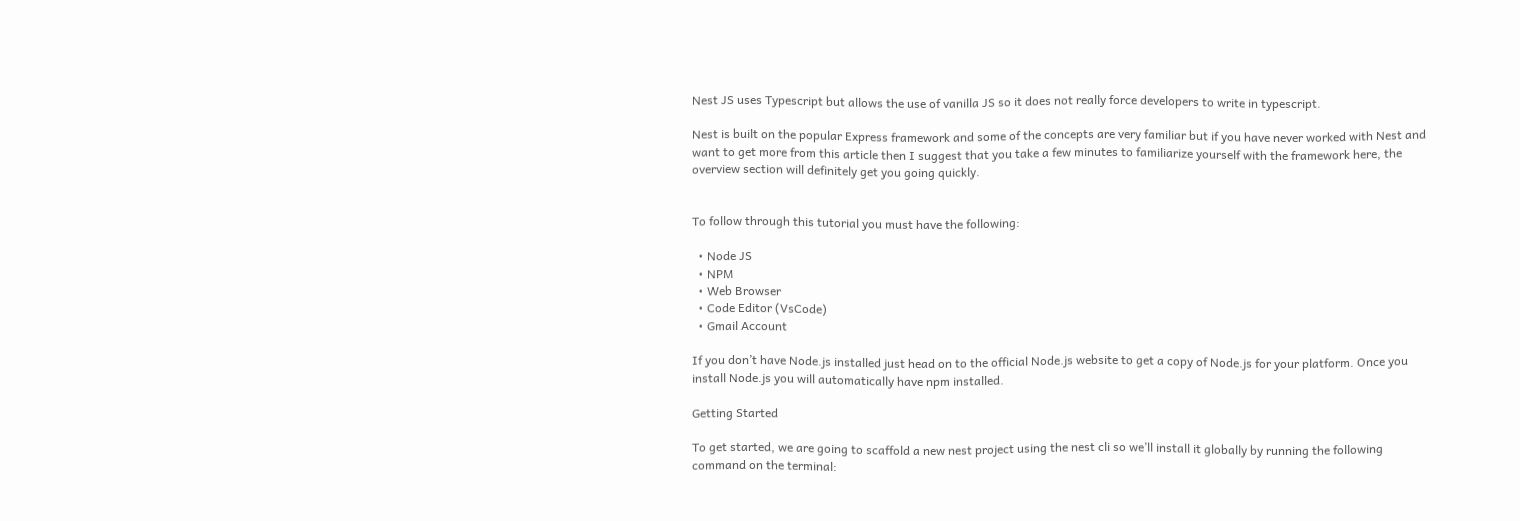Nest JS uses Typescript but allows the use of vanilla JS so it does not really force developers to write in typescript.

Nest is built on the popular Express framework and some of the concepts are very familiar but if you have never worked with Nest and want to get more from this article then I suggest that you take a few minutes to familiarize yourself with the framework here, the overview section will definitely get you going quickly.


To follow through this tutorial you must have the following:

  • Node JS
  • NPM
  • Web Browser
  • Code Editor (VsCode)
  • Gmail Account

If you don’t have Node.js installed just head on to the official Node.js website to get a copy of Node.js for your platform. Once you install Node.js you will automatically have npm installed.

Getting Started

To get started, we are going to scaffold a new nest project using the nest cli so we’ll install it globally by running the following command on the terminal: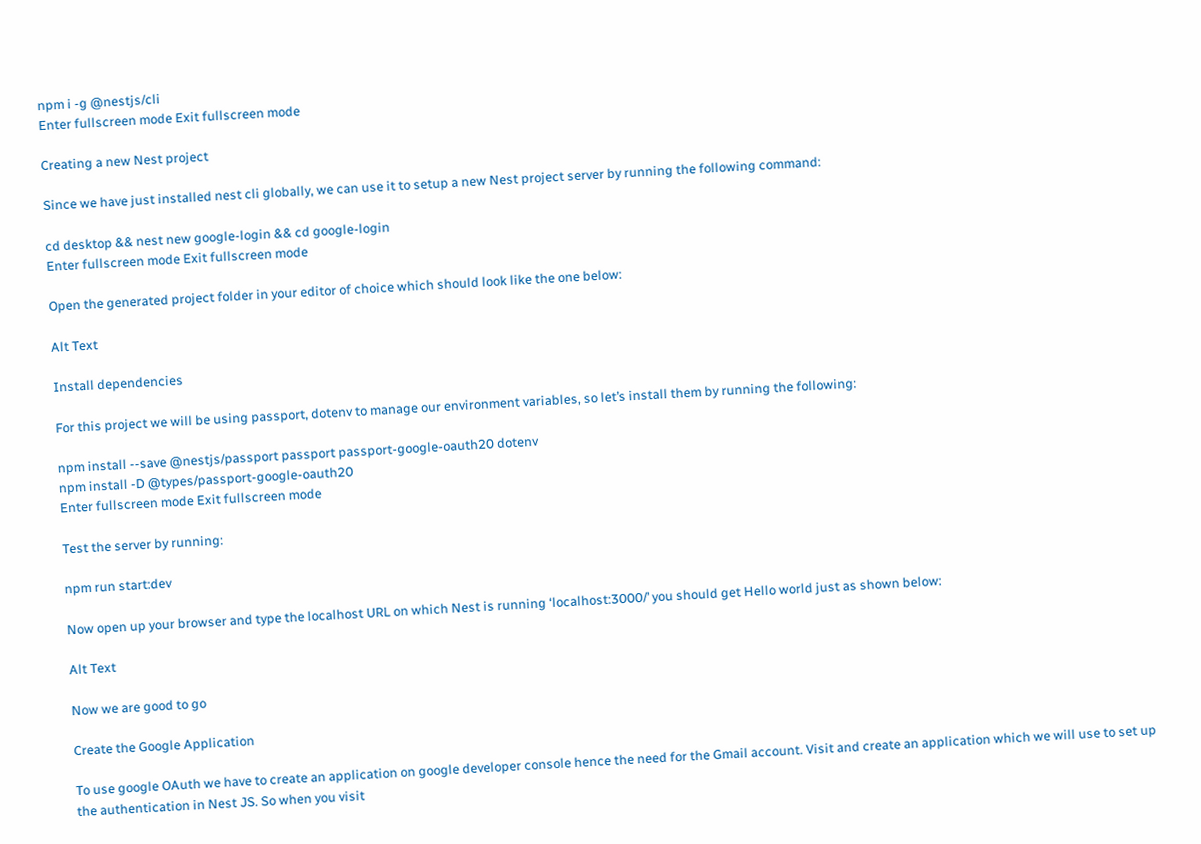npm i -g @nestjs/cli
Enter fullscreen mode Exit fullscreen mode

Creating a new Nest project

Since we have just installed nest cli globally, we can use it to setup a new Nest project server by running the following command:

cd desktop && nest new google-login && cd google-login
Enter fullscreen mode Exit fullscreen mode

Open the generated project folder in your editor of choice which should look like the one below:

Alt Text

Install dependencies

For this project we will be using passport, dotenv to manage our environment variables, so let’s install them by running the following:

npm install --save @nestjs/passport passport passport-google-oauth20 dotenv
npm install -D @types/passport-google-oauth20
Enter fullscreen mode Exit fullscreen mode

Test the server by running:

npm run start:dev

Now open up your browser and type the localhost URL on which Nest is running ‘localhost:3000/’ you should get Hello world just as shown below:

Alt Text

Now we are good to go

Create the Google Application

To use google OAuth we have to create an application on google developer console hence the need for the Gmail account. Visit and create an application which we will use to set up the authentication in Nest JS. So when you visit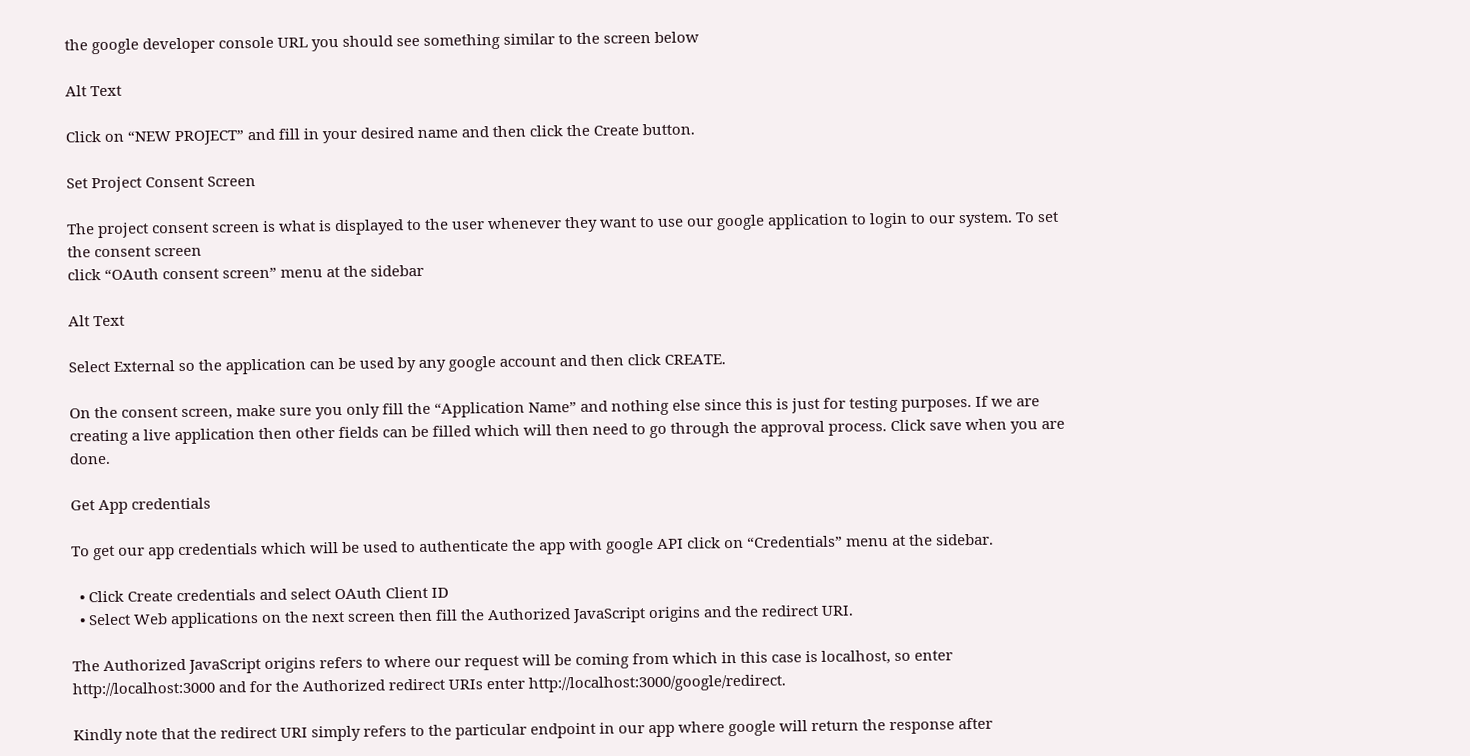the google developer console URL you should see something similar to the screen below

Alt Text

Click on “NEW PROJECT” and fill in your desired name and then click the Create button.

Set Project Consent Screen

The project consent screen is what is displayed to the user whenever they want to use our google application to login to our system. To set the consent screen
click “OAuth consent screen” menu at the sidebar

Alt Text

Select External so the application can be used by any google account and then click CREATE.

On the consent screen, make sure you only fill the “Application Name” and nothing else since this is just for testing purposes. If we are creating a live application then other fields can be filled which will then need to go through the approval process. Click save when you are done.

Get App credentials

To get our app credentials which will be used to authenticate the app with google API click on “Credentials” menu at the sidebar.

  • Click Create credentials and select OAuth Client ID
  • Select Web applications on the next screen then fill the Authorized JavaScript origins and the redirect URI.

The Authorized JavaScript origins refers to where our request will be coming from which in this case is localhost, so enter http://localhost:3000 and for the Authorized redirect URIs enter http://localhost:3000/google/redirect.

Kindly note that the redirect URI simply refers to the particular endpoint in our app where google will return the response after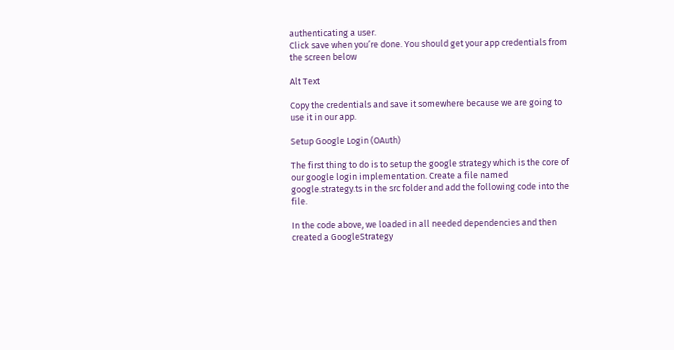authenticating a user.
Click save when you’re done. You should get your app credentials from the screen below

Alt Text

Copy the credentials and save it somewhere because we are going to use it in our app.

Setup Google Login (OAuth)

The first thing to do is to setup the google strategy which is the core of our google login implementation. Create a file named google.strategy.ts in the src folder and add the following code into the file.

In the code above, we loaded in all needed dependencies and then created a GoogleStrategy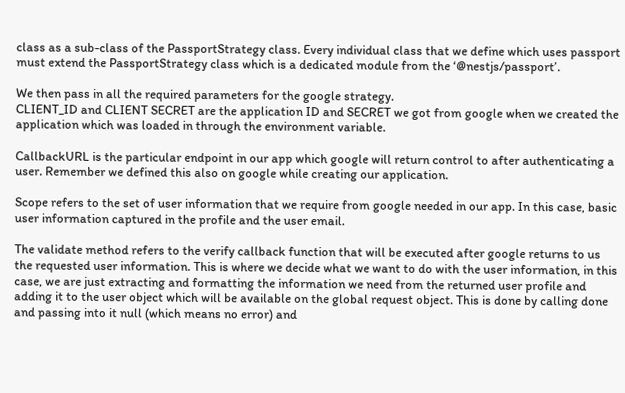class as a sub-class of the PassportStrategy class. Every individual class that we define which uses passport must extend the PassportStrategy class which is a dedicated module from the ‘@nestjs/passport’.

We then pass in all the required parameters for the google strategy.
CLIENT_ID and CLIENT SECRET are the application ID and SECRET we got from google when we created the application which was loaded in through the environment variable.

CallbackURL is the particular endpoint in our app which google will return control to after authenticating a user. Remember we defined this also on google while creating our application.

Scope refers to the set of user information that we require from google needed in our app. In this case, basic user information captured in the profile and the user email.

The validate method refers to the verify callback function that will be executed after google returns to us the requested user information. This is where we decide what we want to do with the user information, in this case, we are just extracting and formatting the information we need from the returned user profile and adding it to the user object which will be available on the global request object. This is done by calling done and passing into it null (which means no error) and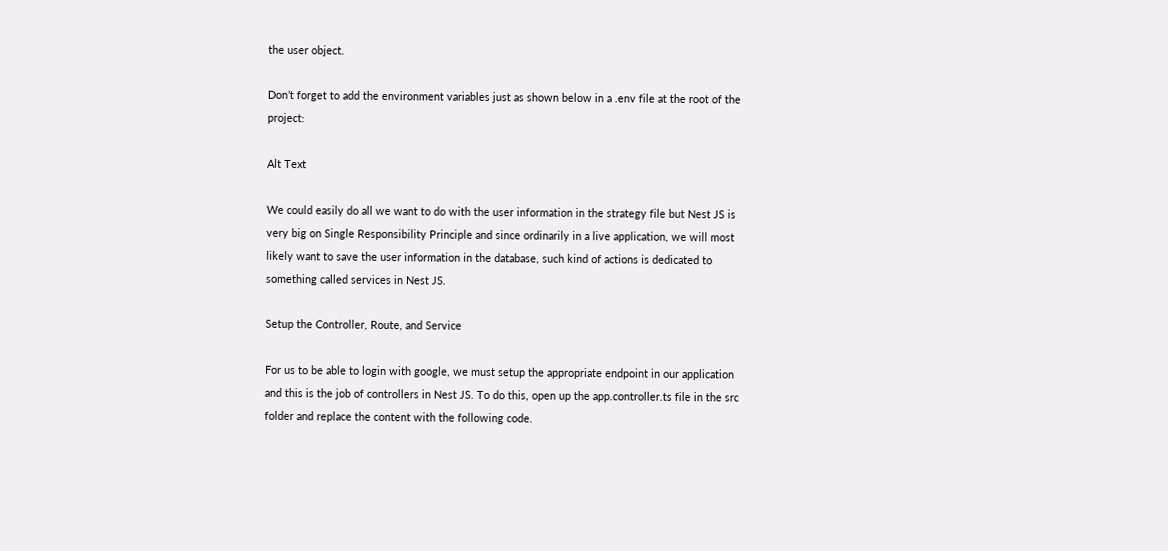the user object.

Don’t forget to add the environment variables just as shown below in a .env file at the root of the project:

Alt Text

We could easily do all we want to do with the user information in the strategy file but Nest JS is very big on Single Responsibility Principle and since ordinarily in a live application, we will most likely want to save the user information in the database, such kind of actions is dedicated to something called services in Nest JS.

Setup the Controller, Route, and Service

For us to be able to login with google, we must setup the appropriate endpoint in our application and this is the job of controllers in Nest JS. To do this, open up the app.controller.ts file in the src folder and replace the content with the following code.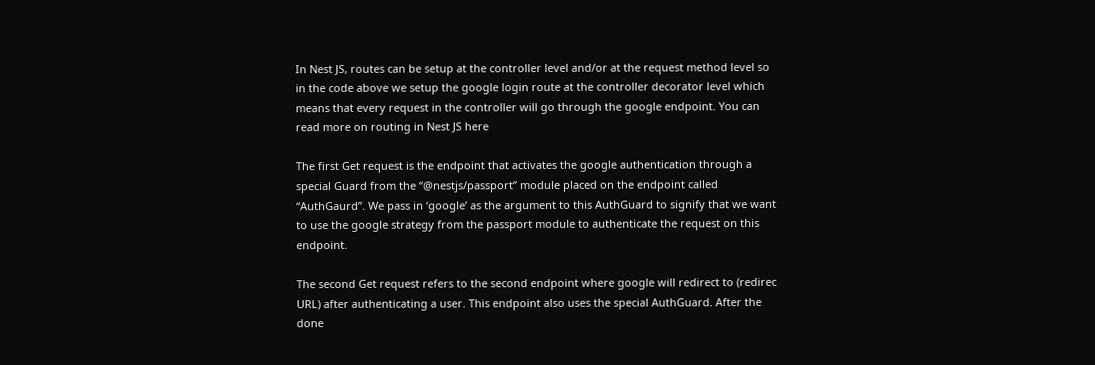In Nest JS, routes can be setup at the controller level and/or at the request method level so in the code above we setup the google login route at the controller decorator level which means that every request in the controller will go through the google endpoint. You can read more on routing in Nest JS here

The first Get request is the endpoint that activates the google authentication through a special Guard from the “@nestjs/passport” module placed on the endpoint called “AuthGaurd”. We pass in ‘google’ as the argument to this AuthGuard to signify that we want to use the google strategy from the passport module to authenticate the request on this endpoint.

The second Get request refers to the second endpoint where google will redirect to (redirec URL) after authenticating a user. This endpoint also uses the special AuthGuard. After the done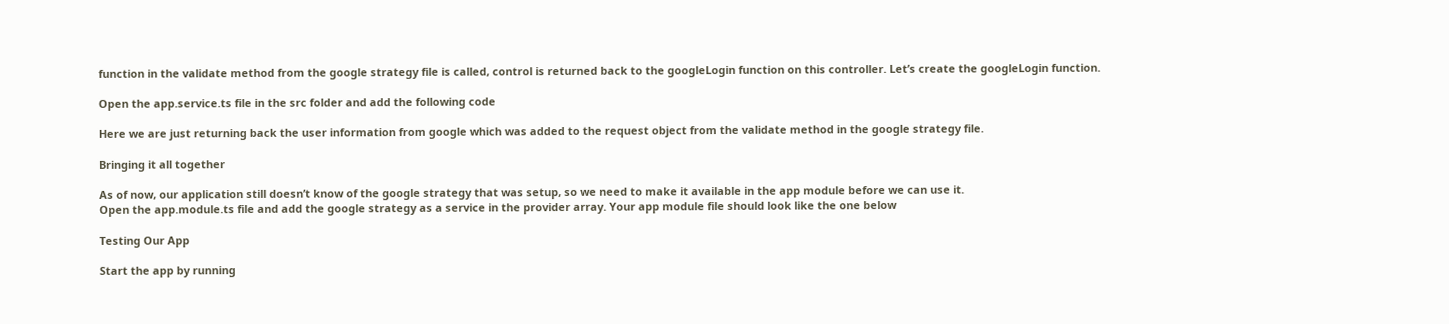function in the validate method from the google strategy file is called, control is returned back to the googleLogin function on this controller. Let’s create the googleLogin function.

Open the app.service.ts file in the src folder and add the following code

Here we are just returning back the user information from google which was added to the request object from the validate method in the google strategy file.

Bringing it all together

As of now, our application still doesn’t know of the google strategy that was setup, so we need to make it available in the app module before we can use it.
Open the app.module.ts file and add the google strategy as a service in the provider array. Your app module file should look like the one below

Testing Our App

Start the app by running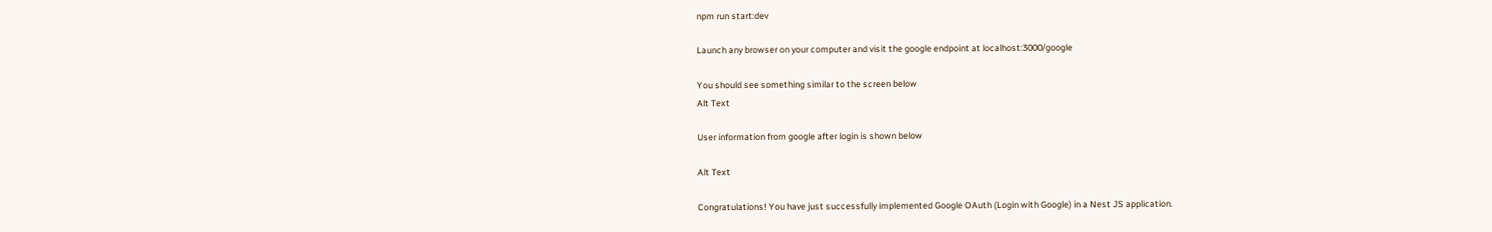npm run start:dev

Launch any browser on your computer and visit the google endpoint at localhost:3000/google

You should see something similar to the screen below
Alt Text

User information from google after login is shown below

Alt Text

Congratulations! You have just successfully implemented Google OAuth (Login with Google) in a Nest JS application.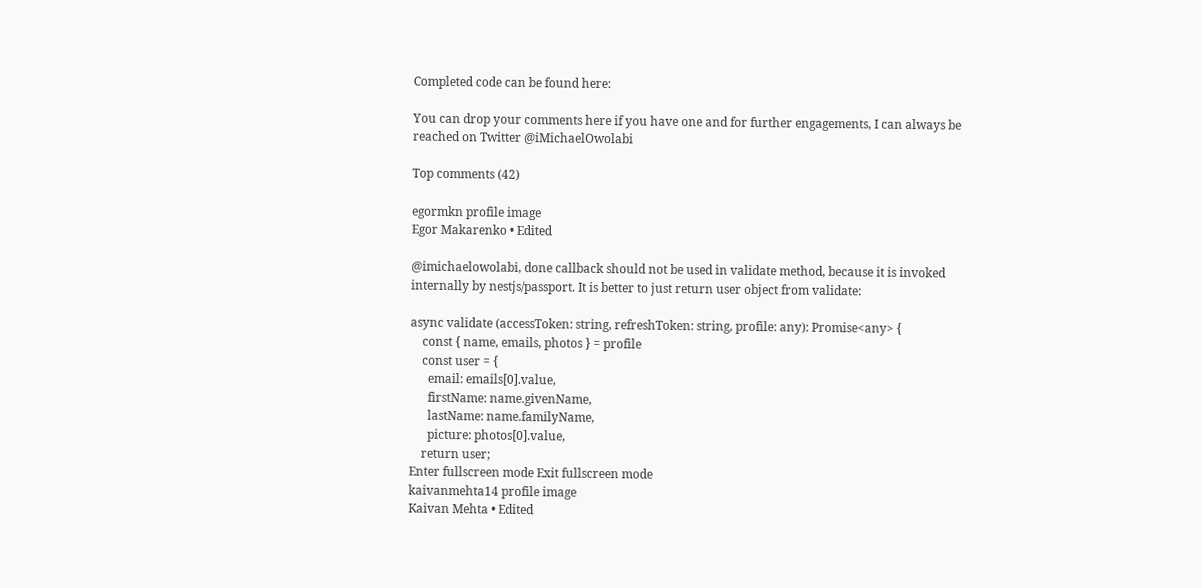Completed code can be found here:

You can drop your comments here if you have one and for further engagements, I can always be reached on Twitter @iMichaelOwolabi

Top comments (42)

egormkn profile image
Egor Makarenko • Edited

@imichaelowolabi, done callback should not be used in validate method, because it is invoked internally by nestjs/passport. It is better to just return user object from validate:

async validate (accessToken: string, refreshToken: string, profile: any): Promise<any> {
    const { name, emails, photos } = profile
    const user = {
      email: emails[0].value,
      firstName: name.givenName,
      lastName: name.familyName,
      picture: photos[0].value,
    return user;
Enter fullscreen mode Exit fullscreen mode
kaivanmehta14 profile image
Kaivan Mehta • Edited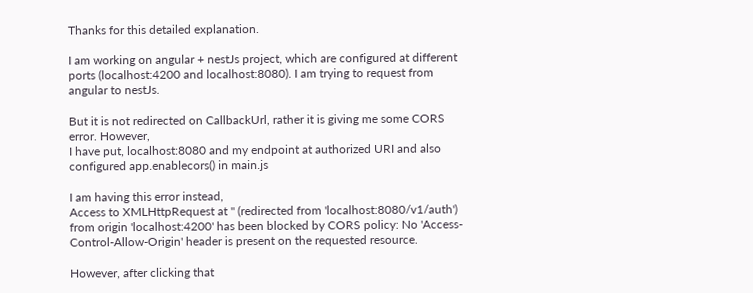Thanks for this detailed explanation.

I am working on angular + nestJs project, which are configured at different ports (localhost:4200 and localhost:8080). I am trying to request from angular to nestJs.

But it is not redirected on CallbackUrl, rather it is giving me some CORS error. However,
I have put, localhost:8080 and my endpoint at authorized URI and also configured app.enablecors() in main.js

I am having this error instead,
Access to XMLHttpRequest at '' (redirected from 'localhost:8080/v1/auth') from origin 'localhost:4200' has been blocked by CORS policy: No 'Access-Control-Allow-Origin' header is present on the requested resource.

However, after clicking that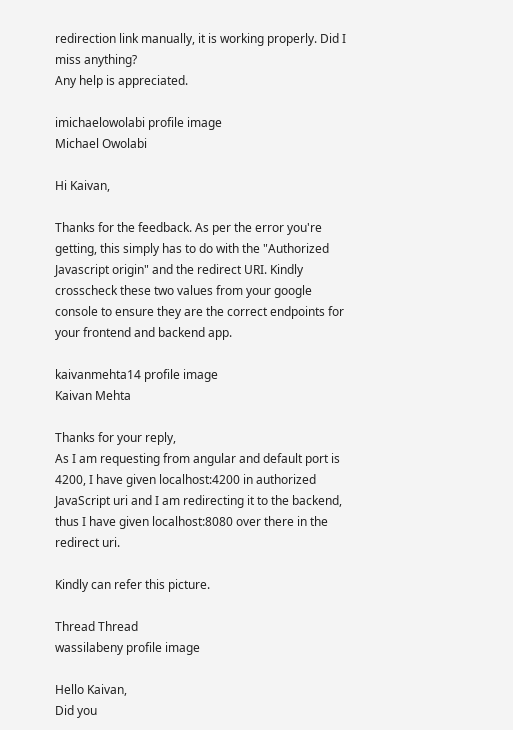redirection link manually, it is working properly. Did I miss anything?
Any help is appreciated.

imichaelowolabi profile image
Michael Owolabi

Hi Kaivan,

Thanks for the feedback. As per the error you're getting, this simply has to do with the "Authorized Javascript origin" and the redirect URI. Kindly crosscheck these two values from your google console to ensure they are the correct endpoints for your frontend and backend app.

kaivanmehta14 profile image
Kaivan Mehta

Thanks for your reply,
As I am requesting from angular and default port is 4200, I have given localhost:4200 in authorized JavaScript uri and I am redirecting it to the backend, thus I have given localhost:8080 over there in the redirect uri.

Kindly can refer this picture.

Thread Thread
wassilabeny profile image

Hello Kaivan,
Did you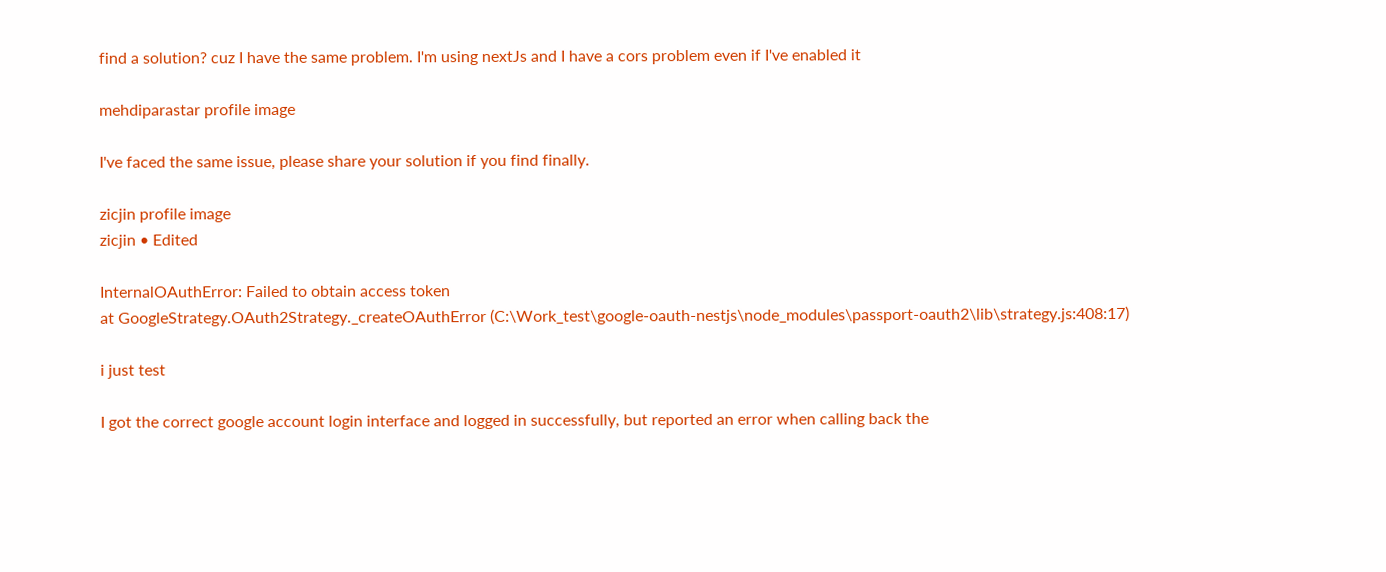find a solution? cuz I have the same problem. I'm using nextJs and I have a cors problem even if I've enabled it

mehdiparastar profile image

I've faced the same issue, please share your solution if you find finally.

zicjin profile image
zicjin • Edited

InternalOAuthError: Failed to obtain access token
at GoogleStrategy.OAuth2Strategy._createOAuthError (C:\Work_test\google-oauth-nestjs\node_modules\passport-oauth2\lib\strategy.js:408:17)

i just test

I got the correct google account login interface and logged in successfully, but reported an error when calling back the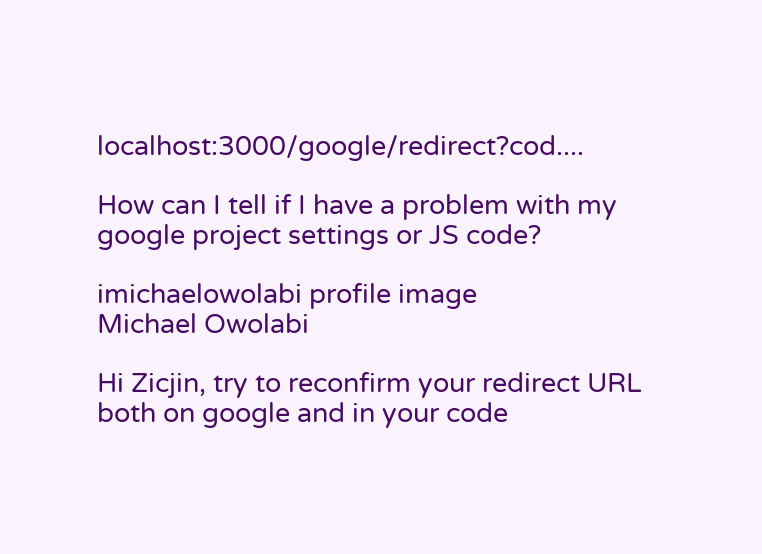localhost:3000/google/redirect?cod....

How can I tell if I have a problem with my google project settings or JS code?

imichaelowolabi profile image
Michael Owolabi

Hi Zicjin, try to reconfirm your redirect URL both on google and in your code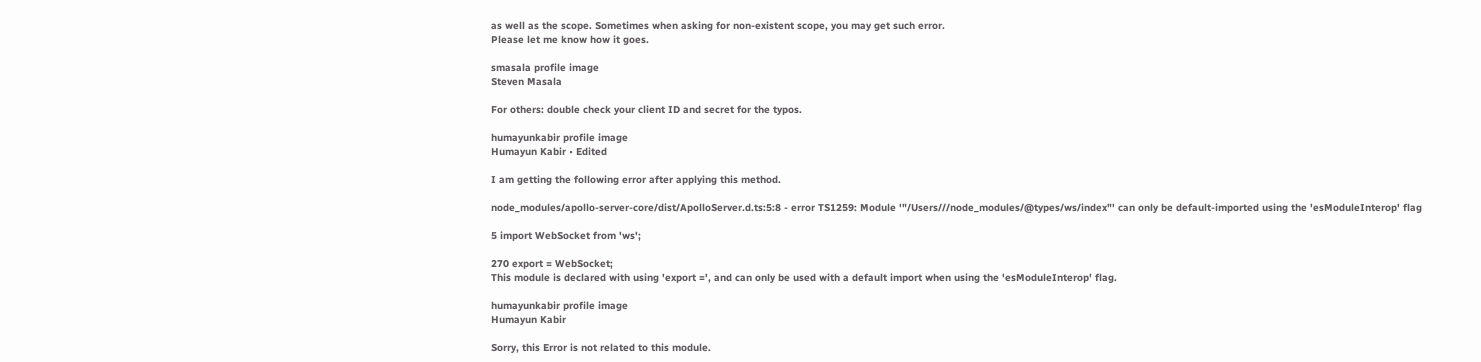as well as the scope. Sometimes when asking for non-existent scope, you may get such error.
Please let me know how it goes.

smasala profile image
Steven Masala

For others: double check your client ID and secret for the typos.

humayunkabir profile image
Humayun Kabir • Edited

I am getting the following error after applying this method.

node_modules/apollo-server-core/dist/ApolloServer.d.ts:5:8 - error TS1259: Module '"/Users///node_modules/@types/ws/index"' can only be default-imported using the 'esModuleInterop' flag

5 import WebSocket from 'ws';

270 export = WebSocket;
This module is declared with using 'export =', and can only be used with a default import when using the 'esModuleInterop' flag.

humayunkabir profile image
Humayun Kabir

Sorry, this Error is not related to this module.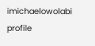imichaelowolabi profile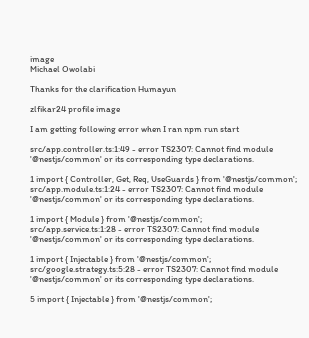image
Michael Owolabi

Thanks for the clarification Humayun

zlfikar24 profile image

I am getting following error when I ran npm run start

src/app.controller.ts:1:49 - error TS2307: Cannot find module '@nestjs/common' or its corresponding type declarations.

1 import { Controller, Get, Req, UseGuards } from '@nestjs/common';
src/app.module.ts:1:24 - error TS2307: Cannot find module '@nestjs/common' or its corresponding type declarations.

1 import { Module } from '@nestjs/common';
src/app.service.ts:1:28 - error TS2307: Cannot find module '@nestjs/common' or its corresponding type declarations.

1 import { Injectable } from '@nestjs/common';
src/google.strategy.ts:5:28 - error TS2307: Cannot find module '@nestjs/common' or its corresponding type declarations.

5 import { Injectable } from '@nestjs/common';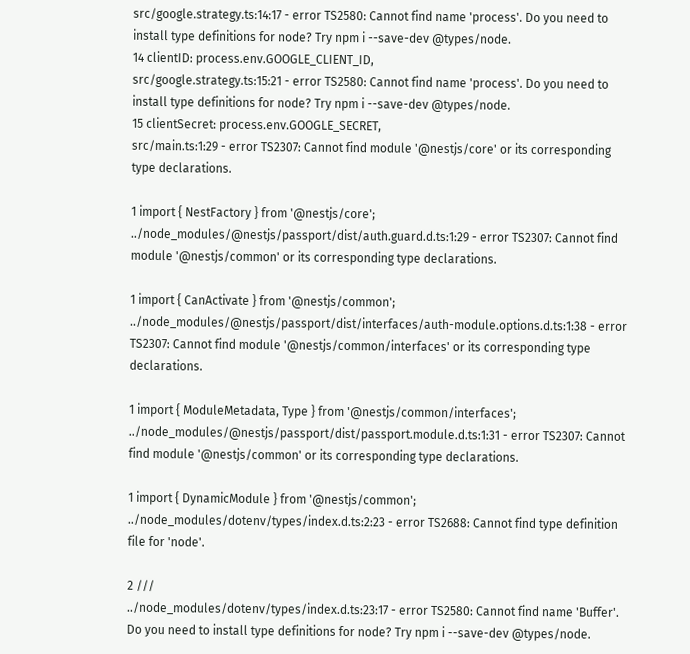src/google.strategy.ts:14:17 - error TS2580: Cannot find name 'process'. Do you need to install type definitions for node? Try npm i --save-dev @types/node.
14 clientID: process.env.GOOGLE_CLIENT_ID,
src/google.strategy.ts:15:21 - error TS2580: Cannot find name 'process'. Do you need to install type definitions for node? Try npm i --save-dev @types/node.
15 clientSecret: process.env.GOOGLE_SECRET,
src/main.ts:1:29 - error TS2307: Cannot find module '@nestjs/core' or its corresponding type declarations.

1 import { NestFactory } from '@nestjs/core';
../node_modules/@nestjs/passport/dist/auth.guard.d.ts:1:29 - error TS2307: Cannot find module '@nestjs/common' or its corresponding type declarations.

1 import { CanActivate } from '@nestjs/common';
../node_modules/@nestjs/passport/dist/interfaces/auth-module.options.d.ts:1:38 - error TS2307: Cannot find module '@nestjs/common/interfaces' or its corresponding type declarations.

1 import { ModuleMetadata, Type } from '@nestjs/common/interfaces';
../node_modules/@nestjs/passport/dist/passport.module.d.ts:1:31 - error TS2307: Cannot find module '@nestjs/common' or its corresponding type declarations.

1 import { DynamicModule } from '@nestjs/common';
../node_modules/dotenv/types/index.d.ts:2:23 - error TS2688: Cannot find type definition file for 'node'.

2 ///
../node_modules/dotenv/types/index.d.ts:23:17 - error TS2580: Cannot find name 'Buffer'. Do you need to install type definitions for node? Try npm i --save-dev @types/node.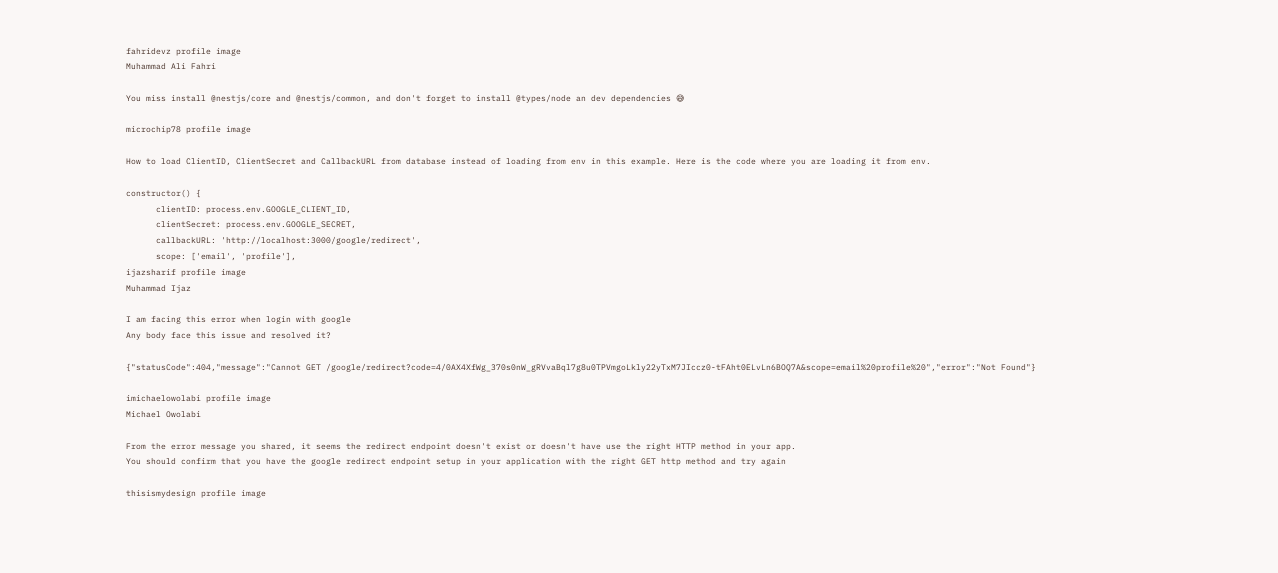fahridevz profile image
Muhammad Ali Fahri

You miss install @nestjs/core and @nestjs/common, and don't forget to install @types/node an dev dependencies 😅

microchip78 profile image

How to load ClientID, ClientSecret and CallbackURL from database instead of loading from env in this example. Here is the code where you are loading it from env.

constructor() {
      clientID: process.env.GOOGLE_CLIENT_ID,
      clientSecret: process.env.GOOGLE_SECRET,
      callbackURL: 'http://localhost:3000/google/redirect',
      scope: ['email', 'profile'],
ijazsharif profile image
Muhammad Ijaz

I am facing this error when login with google
Any body face this issue and resolved it?

{"statusCode":404,"message":"Cannot GET /google/redirect?code=4/0AX4XfWg_370s0nW_gRVvaBql7g8u0TPVmgoLkly22yTxM7JIccz0-tFAht0ELvLn6BOQ7A&scope=email%20profile%20","error":"Not Found"}

imichaelowolabi profile image
Michael Owolabi

From the error message you shared, it seems the redirect endpoint doesn't exist or doesn't have use the right HTTP method in your app.
You should confirm that you have the google redirect endpoint setup in your application with the right GET http method and try again

thisismydesign profile image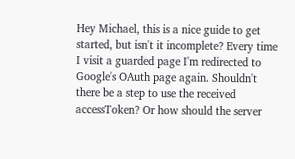Hey Michael, this is a nice guide to get started, but isn't it incomplete? Every time I visit a guarded page I'm redirected to Google's OAuth page again. Shouldn't there be a step to use the received accessToken? Or how should the server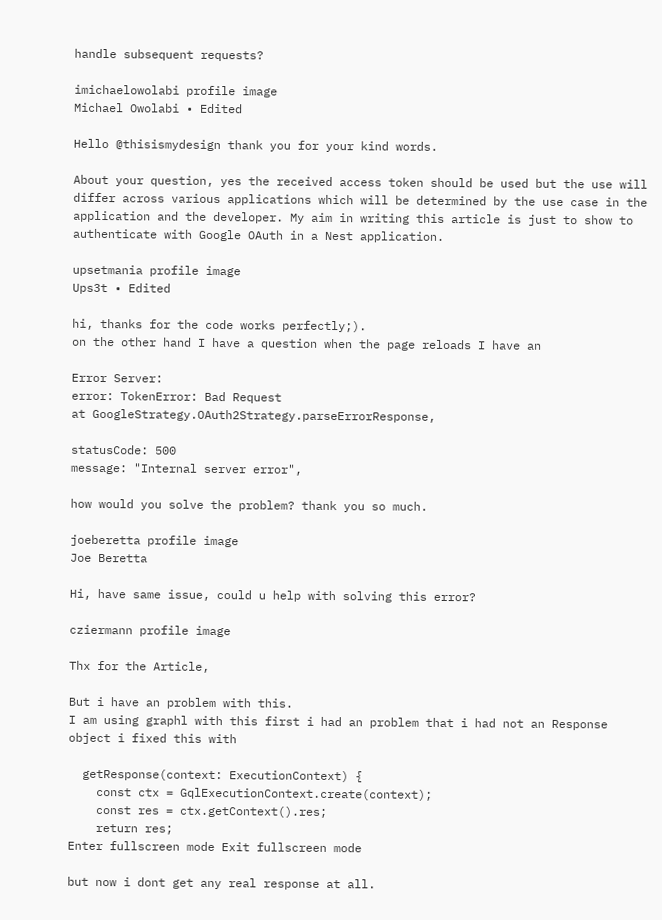handle subsequent requests?

imichaelowolabi profile image
Michael Owolabi • Edited

Hello @thisismydesign thank you for your kind words.

About your question, yes the received access token should be used but the use will differ across various applications which will be determined by the use case in the application and the developer. My aim in writing this article is just to show to authenticate with Google OAuth in a Nest application.

upsetmania profile image
Ups3t • Edited

hi, thanks for the code works perfectly;).
on the other hand I have a question when the page reloads I have an

Error Server:
error: TokenError: Bad Request
at GoogleStrategy.OAuth2Strategy.parseErrorResponse,

statusCode: 500
message: "Internal server error",

how would you solve the problem? thank you so much.

joeberetta profile image
Joe Beretta

Hi, have same issue, could u help with solving this error?

cziermann profile image

Thx for the Article,

But i have an problem with this.
I am using graphl with this first i had an problem that i had not an Response object i fixed this with

  getResponse(context: ExecutionContext) {
    const ctx = GqlExecutionContext.create(context);
    const res = ctx.getContext().res;
    return res;
Enter fullscreen mode Exit fullscreen mode

but now i dont get any real response at all.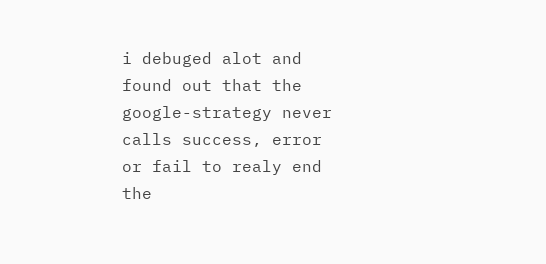i debuged alot and found out that the google-strategy never calls success, error or fail to realy end the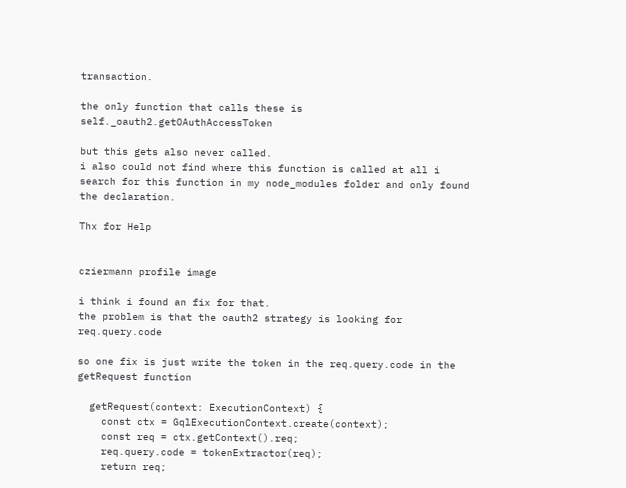transaction.

the only function that calls these is self._oauth2.getOAuthAccessToken

but this gets also never called.
i also could not find where this function is called at all i search for this function in my node_modules folder and only found the declaration.

Thx for Help


cziermann profile image

i think i found an fix for that.
the problem is that the oauth2 strategy is looking for req.query.code

so one fix is just write the token in the req.query.code in the getRequest function

  getRequest(context: ExecutionContext) {
    const ctx = GqlExecutionContext.create(context);
    const req = ctx.getContext().req;
    req.query.code = tokenExtractor(req);
    return req;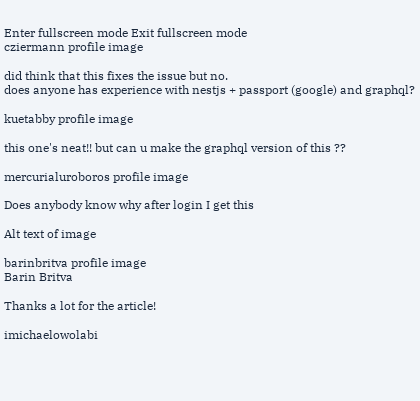Enter fullscreen mode Exit fullscreen mode
cziermann profile image

did think that this fixes the issue but no.
does anyone has experience with nestjs + passport (google) and graphql?

kuetabby profile image

this one's neat!! but can u make the graphql version of this ??

mercurialuroboros profile image

Does anybody know why after login I get this

Alt text of image

barinbritva profile image
Barin Britva

Thanks a lot for the article!

imichaelowolabi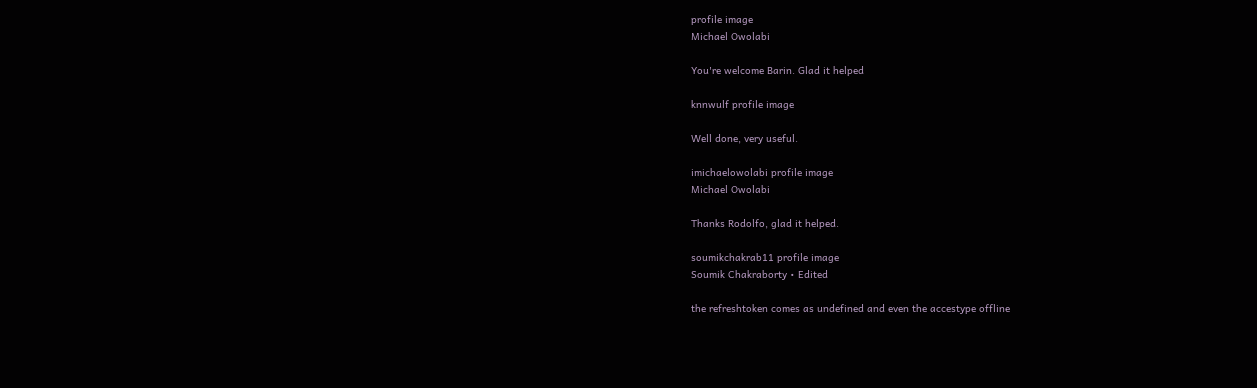profile image
Michael Owolabi

You're welcome Barin. Glad it helped

knnwulf profile image

Well done, very useful.

imichaelowolabi profile image
Michael Owolabi

Thanks Rodolfo, glad it helped.

soumikchakrab11 profile image
Soumik Chakraborty • Edited

the refreshtoken comes as undefined and even the accestype offline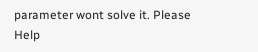parameter wont solve it. Please Help